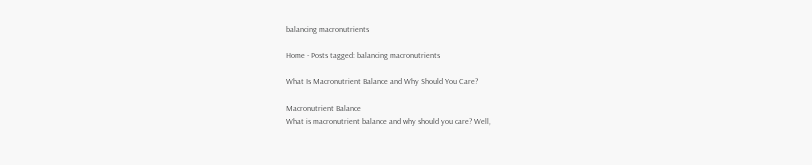balancing macronutrients

Home - Posts tagged: balancing macronutrients

What Is Macronutrient Balance and Why Should You Care?

Macronutrient Balance
What is macronutrient balance and why should you care? Well,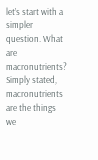let’s start with a simpler question. What are macronutrients? Simply stated, macronutrients are the things we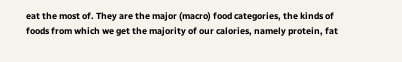eat the most of. They are the major (macro) food categories, the kinds of foods from which we get the majority of our calories, namely protein, fat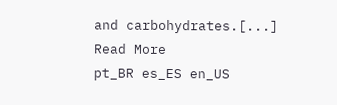and carbohydrates.[...]
Read More
pt_BR es_ES en_US